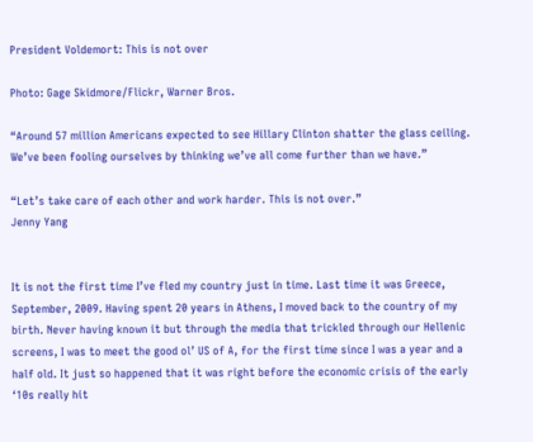President Voldemort: This is not over

Photo: Gage Skidmore/Flickr, Warner Bros.

“Around 57 million Americans expected to see Hillary Clinton shatter the glass ceiling. We’ve been fooling ourselves by thinking we’ve all come further than we have.”

“Let’s take care of each other and work harder. This is not over.”
Jenny Yang


It is not the first time I’ve fled my country just in time. Last time it was Greece, September, 2009. Having spent 20 years in Athens, I moved back to the country of my birth. Never having known it but through the media that trickled through our Hellenic screens, I was to meet the good ol’ US of A, for the first time since I was a year and a half old. It just so happened that it was right before the economic crisis of the early ‘10s really hit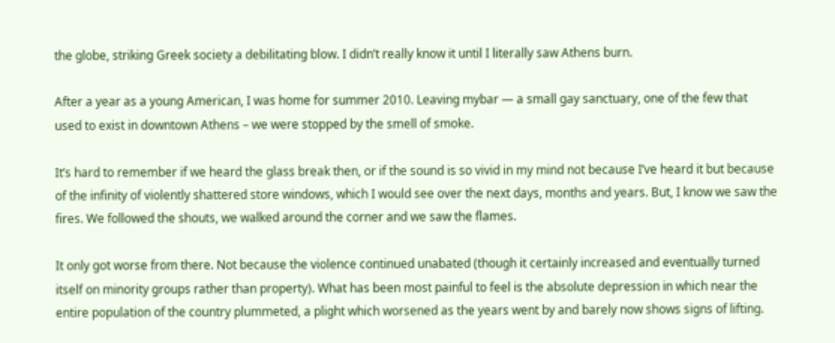the globe, striking Greek society a debilitating blow. I didn’t really know it until I literally saw Athens burn.

After a year as a young American, I was home for summer 2010. Leaving mybar — a small gay sanctuary, one of the few that used to exist in downtown Athens – we were stopped by the smell of smoke.

It’s hard to remember if we heard the glass break then, or if the sound is so vivid in my mind not because I’ve heard it but because of the infinity of violently shattered store windows, which I would see over the next days, months and years. But, I know we saw the fires. We followed the shouts, we walked around the corner and we saw the flames.

It only got worse from there. Not because the violence continued unabated (though it certainly increased and eventually turned itself on minority groups rather than property). What has been most painful to feel is the absolute depression in which near the entire population of the country plummeted, a plight which worsened as the years went by and barely now shows signs of lifting.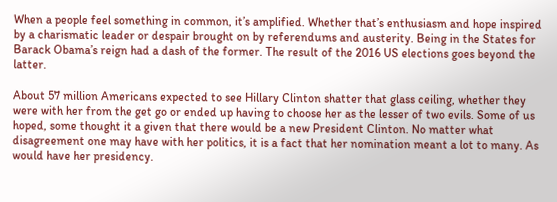When a people feel something in common, it’s amplified. Whether that’s enthusiasm and hope inspired by a charismatic leader or despair brought on by referendums and austerity. Being in the States for Barack Obama’s reign had a dash of the former. The result of the 2016 US elections goes beyond the latter.

About 57 million Americans expected to see Hillary Clinton shatter that glass ceiling, whether they were with her from the get go or ended up having to choose her as the lesser of two evils. Some of us hoped, some thought it a given that there would be a new President Clinton. No matter what disagreement one may have with her politics, it is a fact that her nomination meant a lot to many. As would have her presidency.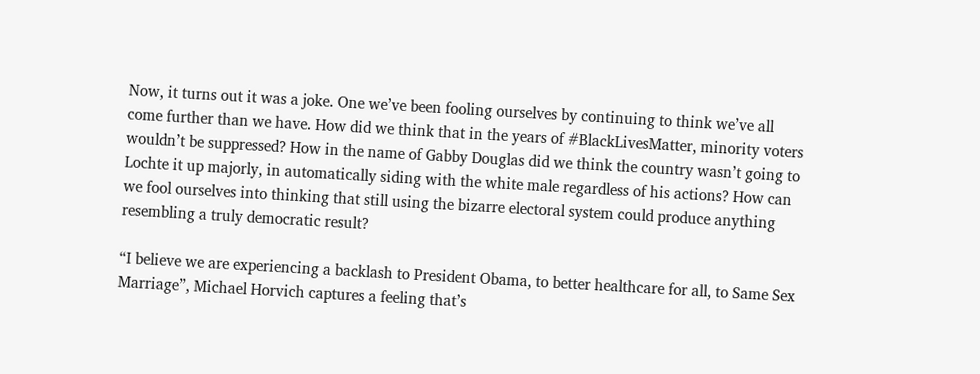Now, it turns out it was a joke. One we’ve been fooling ourselves by continuing to think we’ve all come further than we have. How did we think that in the years of #BlackLivesMatter, minority voters wouldn’t be suppressed? How in the name of Gabby Douglas did we think the country wasn’t going to Lochte it up majorly, in automatically siding with the white male regardless of his actions? How can we fool ourselves into thinking that still using the bizarre electoral system could produce anything resembling a truly democratic result?

“I believe we are experiencing a backlash to President Obama, to better healthcare for all, to Same Sex Marriage”, Michael Horvich captures a feeling that’s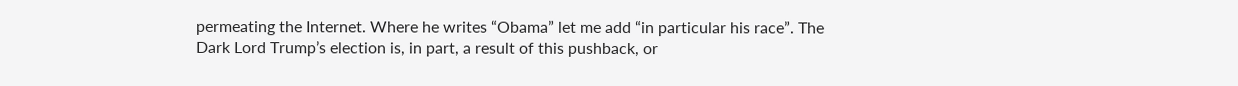permeating the Internet. Where he writes “Obama” let me add “in particular his race”. The Dark Lord Trump’s election is, in part, a result of this pushback, or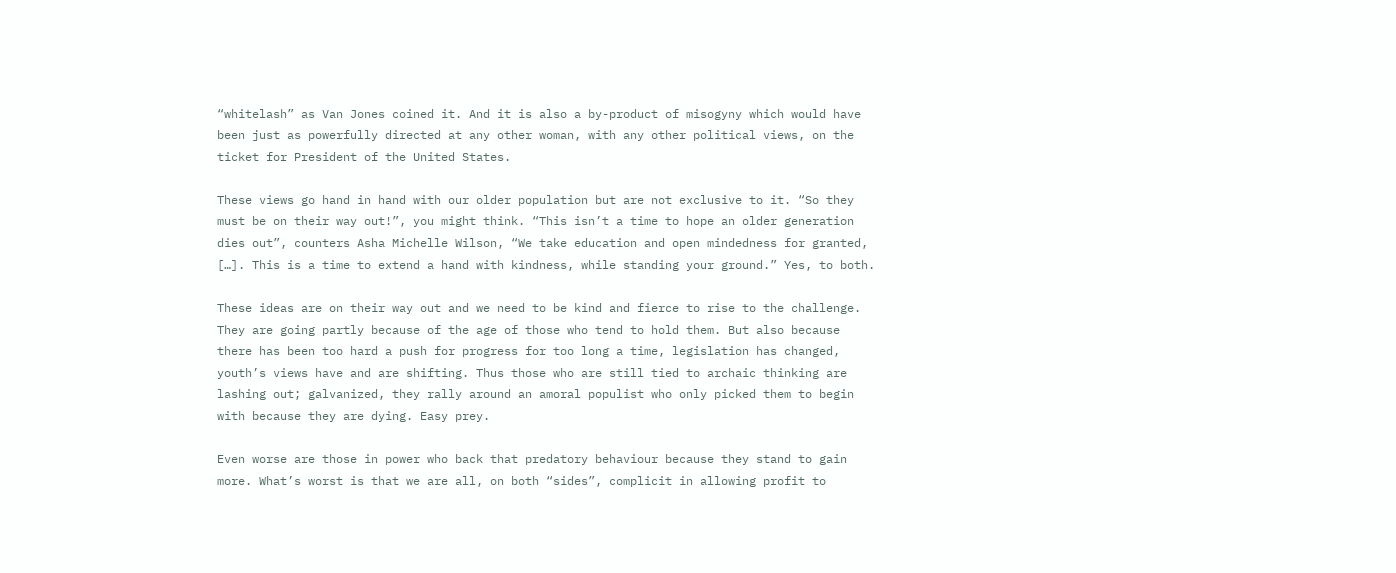“whitelash” as Van Jones coined it. And it is also a by-product of misogyny which would have been just as powerfully directed at any other woman, with any other political views, on the ticket for President of the United States.

These views go hand in hand with our older population but are not exclusive to it. “So they must be on their way out!”, you might think. “This isn’t a time to hope an older generation dies out”, counters Asha Michelle Wilson, “We take education and open mindedness for granted, […]. This is a time to extend a hand with kindness, while standing your ground.” Yes, to both.

These ideas are on their way out and we need to be kind and fierce to rise to the challenge. They are going partly because of the age of those who tend to hold them. But also because there has been too hard a push for progress for too long a time, legislation has changed, youth’s views have and are shifting. Thus those who are still tied to archaic thinking are lashing out; galvanized, they rally around an amoral populist who only picked them to begin with because they are dying. Easy prey.

Even worse are those in power who back that predatory behaviour because they stand to gain more. What’s worst is that we are all, on both “sides”, complicit in allowing profit to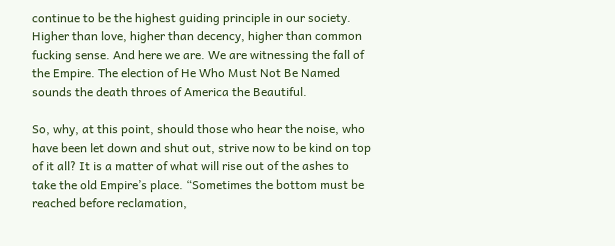continue to be the highest guiding principle in our society. Higher than love, higher than decency, higher than common fucking sense. And here we are. We are witnessing the fall of the Empire. The election of He Who Must Not Be Named sounds the death throes of America the Beautiful.

So, why, at this point, should those who hear the noise, who have been let down and shut out, strive now to be kind on top of it all? It is a matter of what will rise out of the ashes to take the old Empire’s place. “Sometimes the bottom must be reached before reclamation,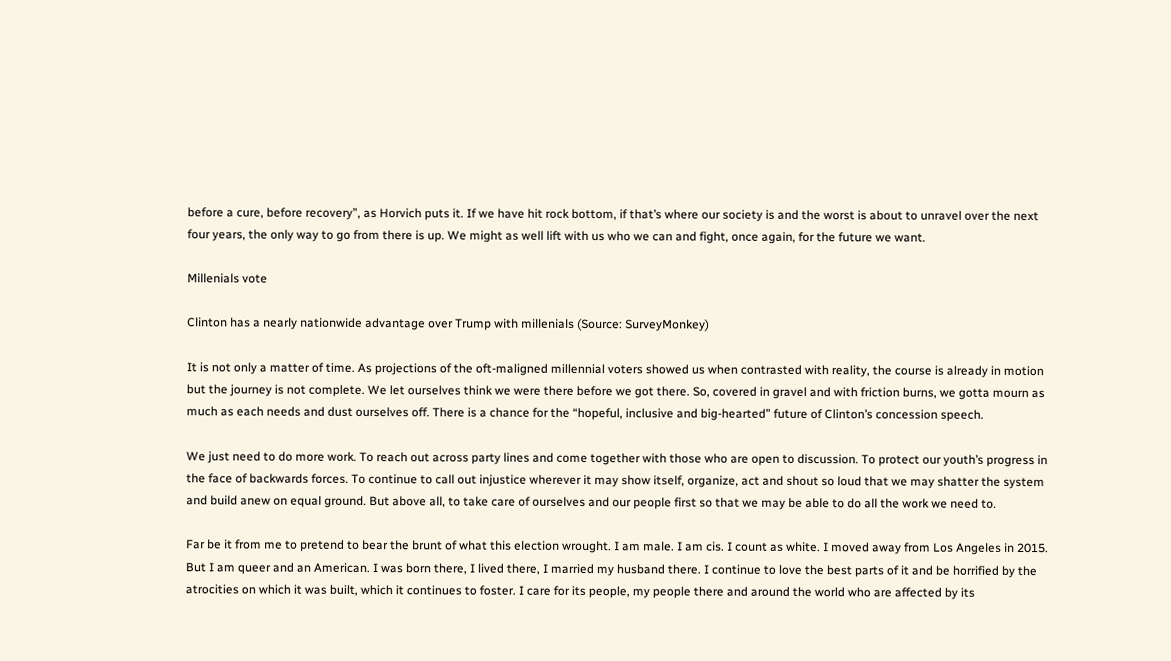before a cure, before recovery”, as Horvich puts it. If we have hit rock bottom, if that’s where our society is and the worst is about to unravel over the next four years, the only way to go from there is up. We might as well lift with us who we can and fight, once again, for the future we want.

Millenials vote

Clinton has a nearly nationwide advantage over Trump with millenials (Source: SurveyMonkey)

It is not only a matter of time. As projections of the oft-maligned millennial voters showed us when contrasted with reality, the course is already in motion but the journey is not complete. We let ourselves think we were there before we got there. So, covered in gravel and with friction burns, we gotta mourn as much as each needs and dust ourselves off. There is a chance for the “hopeful, inclusive and big-hearted” future of Clinton’s concession speech.

We just need to do more work. To reach out across party lines and come together with those who are open to discussion. To protect our youth’s progress in the face of backwards forces. To continue to call out injustice wherever it may show itself, organize, act and shout so loud that we may shatter the system and build anew on equal ground. But above all, to take care of ourselves and our people first so that we may be able to do all the work we need to.

Far be it from me to pretend to bear the brunt of what this election wrought. I am male. I am cis. I count as white. I moved away from Los Angeles in 2015. But I am queer and an American. I was born there, I lived there, I married my husband there. I continue to love the best parts of it and be horrified by the atrocities on which it was built, which it continues to foster. I care for its people, my people there and around the world who are affected by its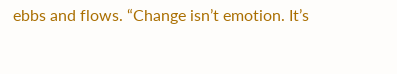ebbs and flows. “Change isn’t emotion. It’s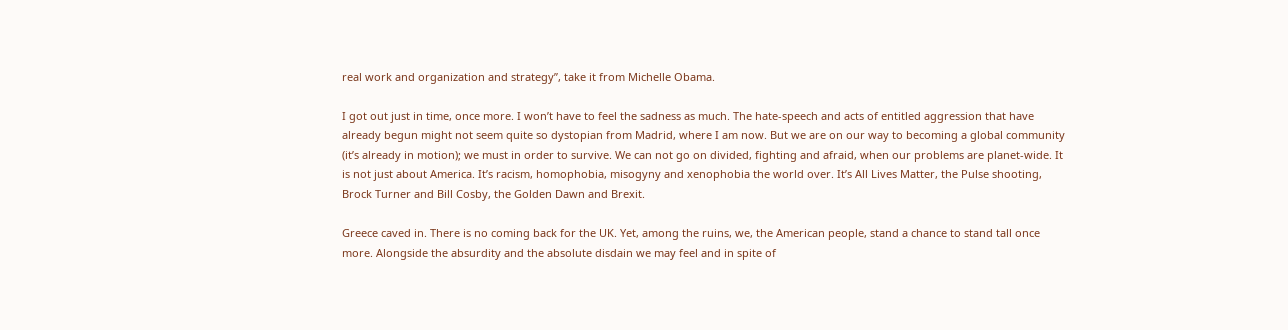real work and organization and strategy”, take it from Michelle Obama.

I got out just in time, once more. I won’t have to feel the sadness as much. The hate-speech and acts of entitled aggression that have already begun might not seem quite so dystopian from Madrid, where I am now. But we are on our way to becoming a global community (it’s already in motion); we must in order to survive. We can not go on divided, fighting and afraid, when our problems are planet-wide. It is not just about America. It’s racism, homophobia, misogyny and xenophobia the world over. It’s All Lives Matter, the Pulse shooting, Brock Turner and Bill Cosby, the Golden Dawn and Brexit.

Greece caved in. There is no coming back for the UK. Yet, among the ruins, we, the American people, stand a chance to stand tall once more. Alongside the absurdity and the absolute disdain we may feel and in spite of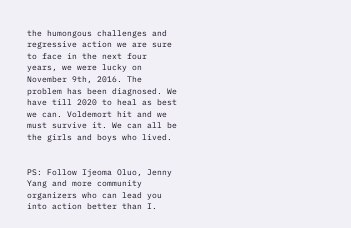the humongous challenges and regressive action we are sure to face in the next four years, we were lucky on November 9th, 2016. The problem has been diagnosed. We have till 2020 to heal as best we can. Voldemort hit and we must survive it. We can all be the girls and boys who lived.


PS: Follow Ijeoma Oluo, Jenny Yang and more community organizers who can lead you into action better than I.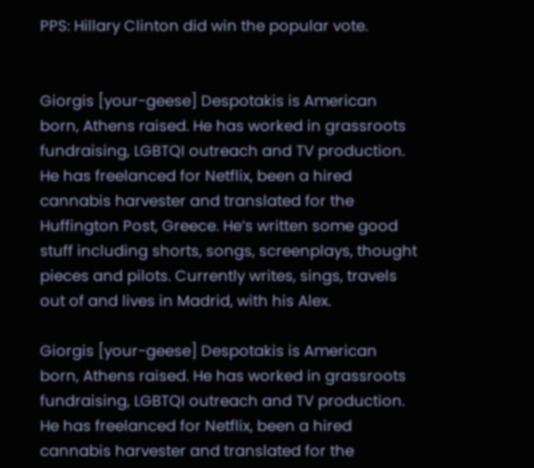PPS: Hillary Clinton did win the popular vote.


Giorgis [your-geese] Despotakis is American born, Athens raised. He has worked in grassroots fundraising, LGBTQI outreach and TV production. He has freelanced for Netflix, been a hired cannabis harvester and translated for the Huffington Post, Greece. He’s written some good stuff including shorts, songs, screenplays, thought pieces and pilots. Currently writes, sings, travels out of and lives in Madrid, with his Alex.

Giorgis [your-geese] Despotakis is American born, Athens raised. He has worked in grassroots fundraising, LGBTQI outreach and TV production. He has freelanced for Netflix, been a hired cannabis harvester and translated for the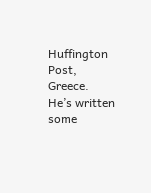Huffington Post, Greece. He’s written some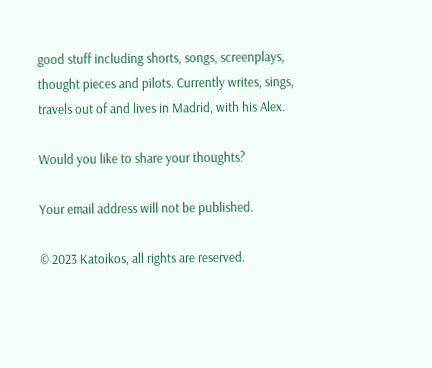good stuff including shorts, songs, screenplays, thought pieces and pilots. Currently writes, sings, travels out of and lives in Madrid, with his Alex.

Would you like to share your thoughts?

Your email address will not be published.

© 2023 Katoikos, all rights are reserved.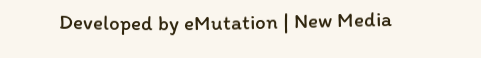Developed by eMutation | New Media